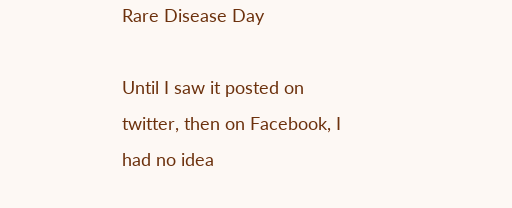Rare Disease Day

Until I saw it posted on twitter, then on Facebook, I had no idea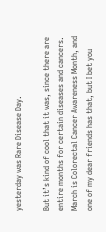yesterday was Rare Disease Day.

But it’s kind of cool that it was, since there are entire months for certain diseases and cancers. March is Colorectal Cancer Awareness Month, and one of my dear friends has that, but I bet you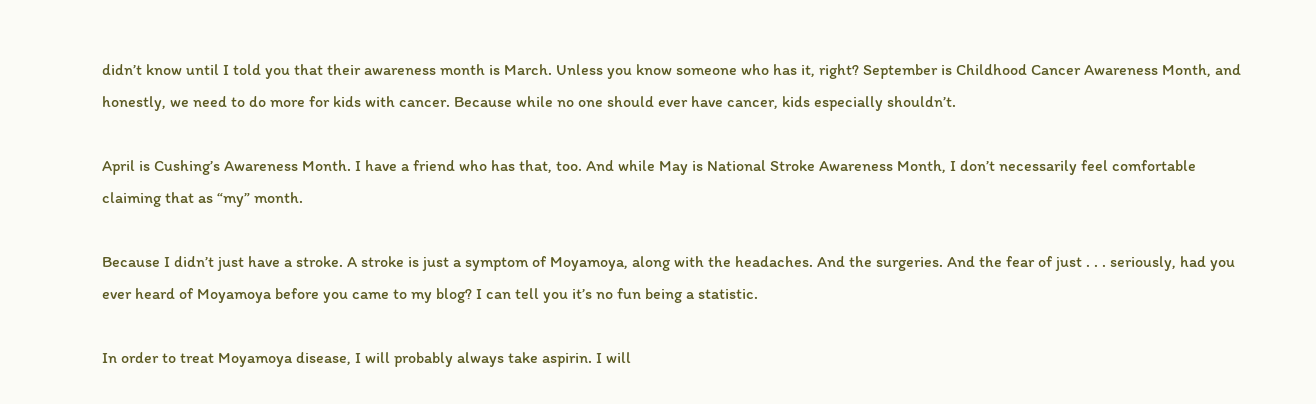didn’t know until I told you that their awareness month is March. Unless you know someone who has it, right? September is Childhood Cancer Awareness Month, and honestly, we need to do more for kids with cancer. Because while no one should ever have cancer, kids especially shouldn’t.

April is Cushing’s Awareness Month. I have a friend who has that, too. And while May is National Stroke Awareness Month, I don’t necessarily feel comfortable claiming that as “my” month.

Because I didn’t just have a stroke. A stroke is just a symptom of Moyamoya, along with the headaches. And the surgeries. And the fear of just . . . seriously, had you ever heard of Moyamoya before you came to my blog? I can tell you it’s no fun being a statistic.

In order to treat Moyamoya disease, I will probably always take aspirin. I will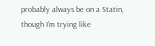probably always be on a Statin, though I’m trying like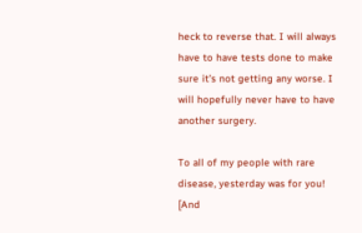heck to reverse that. I will always have to have tests done to make sure it’s not getting any worse. I will hopefully never have to have another surgery.

To all of my people with rare disease, yesterday was for you! [And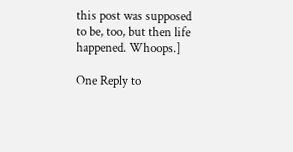this post was supposed to be, too, but then life happened. Whoops.]

One Reply to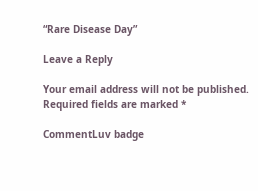“Rare Disease Day”

Leave a Reply

Your email address will not be published. Required fields are marked *

CommentLuv badge